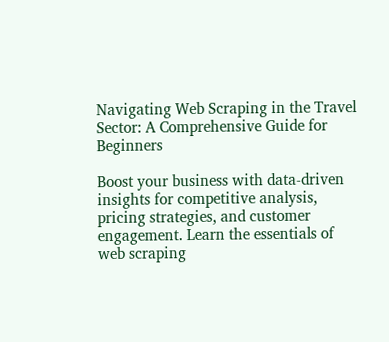Navigating Web Scraping in the Travel Sector: A Comprehensive Guide for Beginners

Boost your business with data-driven insights for competitive analysis, pricing strategies, and customer engagement. Learn the essentials of web scraping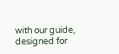with our guide, designed for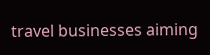travel businesses aiming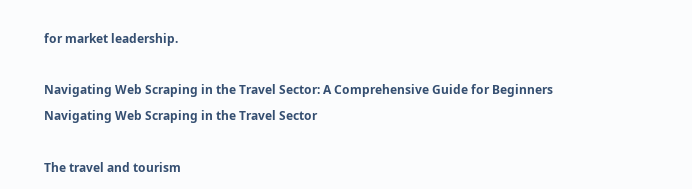for market leadership.

Navigating Web Scraping in the Travel Sector: A Comprehensive Guide for Beginners
Navigating Web Scraping in the Travel Sector

The travel and tourism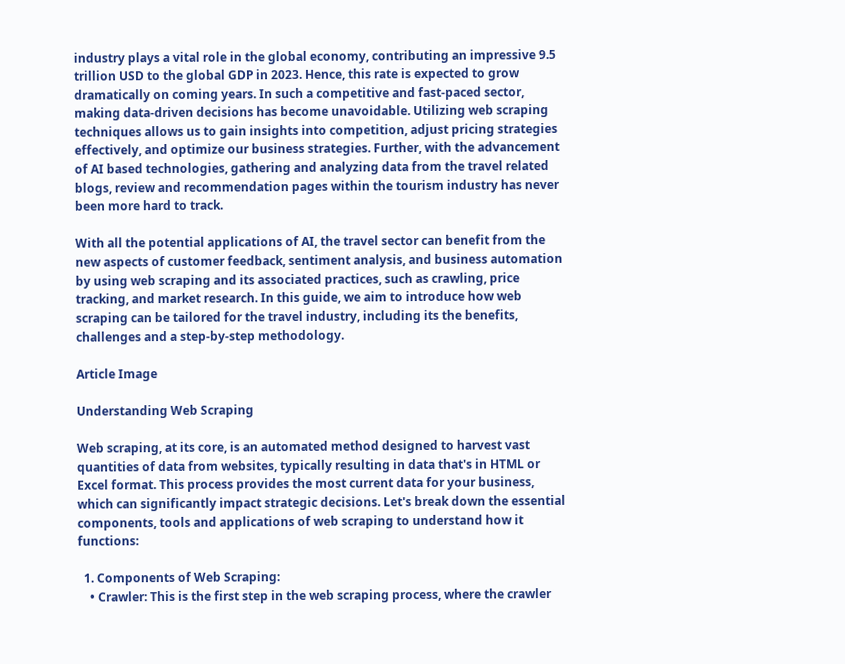industry plays a vital role in the global economy, contributing an impressive 9.5 trillion USD to the global GDP in 2023. Hence, this rate is expected to grow dramatically on coming years. In such a competitive and fast-paced sector, making data-driven decisions has become unavoidable. Utilizing web scraping techniques allows us to gain insights into competition, adjust pricing strategies effectively, and optimize our business strategies. Further, with the advancement of AI based technologies, gathering and analyzing data from the travel related blogs, review and recommendation pages within the tourism industry has never been more hard to track.

With all the potential applications of AI, the travel sector can benefit from the new aspects of customer feedback, sentiment analysis, and business automation by using web scraping and its associated practices, such as crawling, price tracking, and market research. In this guide, we aim to introduce how web scraping can be tailored for the travel industry, including its the benefits, challenges and a step-by-step methodology.

Article Image

Understanding Web Scraping

Web scraping, at its core, is an automated method designed to harvest vast quantities of data from websites, typically resulting in data that's in HTML or Excel format. This process provides the most current data for your business, which can significantly impact strategic decisions. Let's break down the essential components, tools and applications of web scraping to understand how it functions:

  1. Components of Web Scraping:
    • Crawler: This is the first step in the web scraping process, where the crawler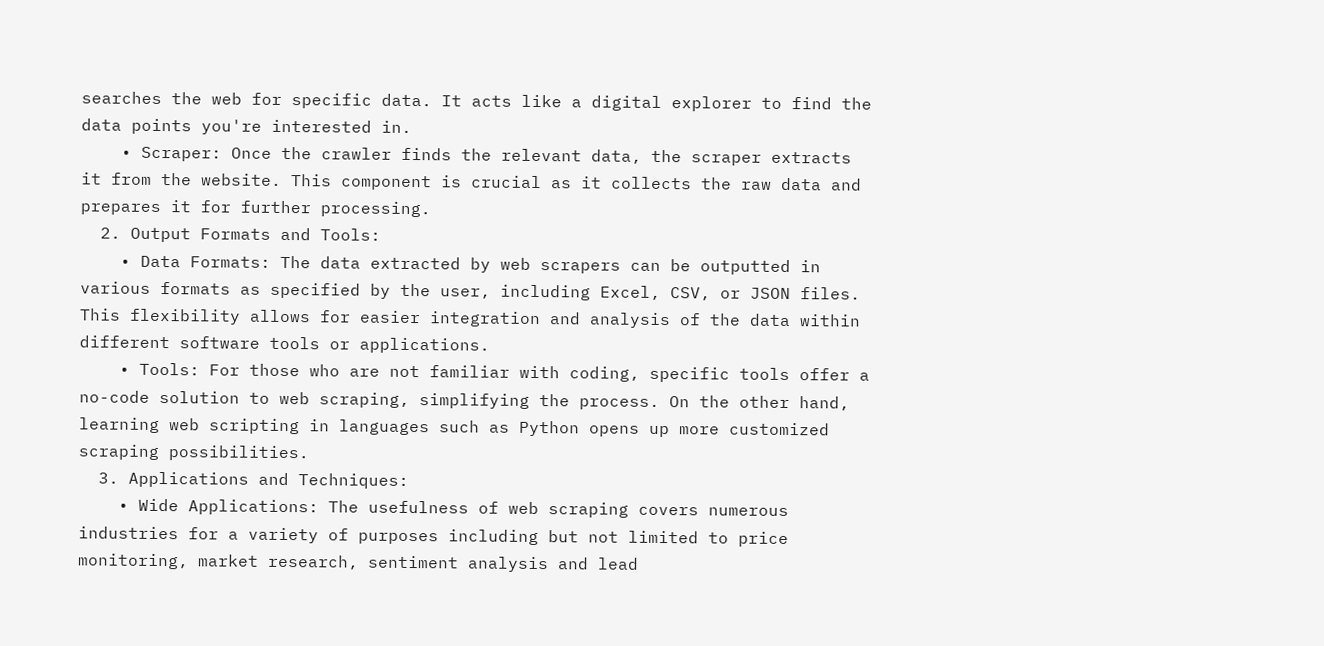searches the web for specific data. It acts like a digital explorer to find the data points you're interested in.
    • Scraper: Once the crawler finds the relevant data, the scraper extracts it from the website. This component is crucial as it collects the raw data and prepares it for further processing.
  2. Output Formats and Tools:
    • Data Formats: The data extracted by web scrapers can be outputted in various formats as specified by the user, including Excel, CSV, or JSON files. This flexibility allows for easier integration and analysis of the data within different software tools or applications.
    • Tools: For those who are not familiar with coding, specific tools offer a no-code solution to web scraping, simplifying the process. On the other hand, learning web scripting in languages such as Python opens up more customized scraping possibilities.
  3. Applications and Techniques:
    • Wide Applications: The usefulness of web scraping covers numerous industries for a variety of purposes including but not limited to price monitoring, market research, sentiment analysis and lead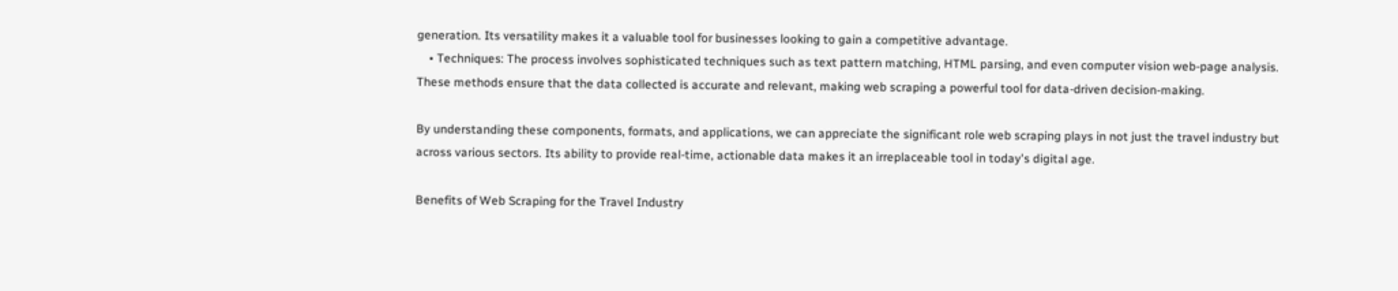generation. Its versatility makes it a valuable tool for businesses looking to gain a competitive advantage.
    • Techniques: The process involves sophisticated techniques such as text pattern matching, HTML parsing, and even computer vision web-page analysis. These methods ensure that the data collected is accurate and relevant, making web scraping a powerful tool for data-driven decision-making.

By understanding these components, formats, and applications, we can appreciate the significant role web scraping plays in not just the travel industry but across various sectors. Its ability to provide real-time, actionable data makes it an irreplaceable tool in today's digital age.

Benefits of Web Scraping for the Travel Industry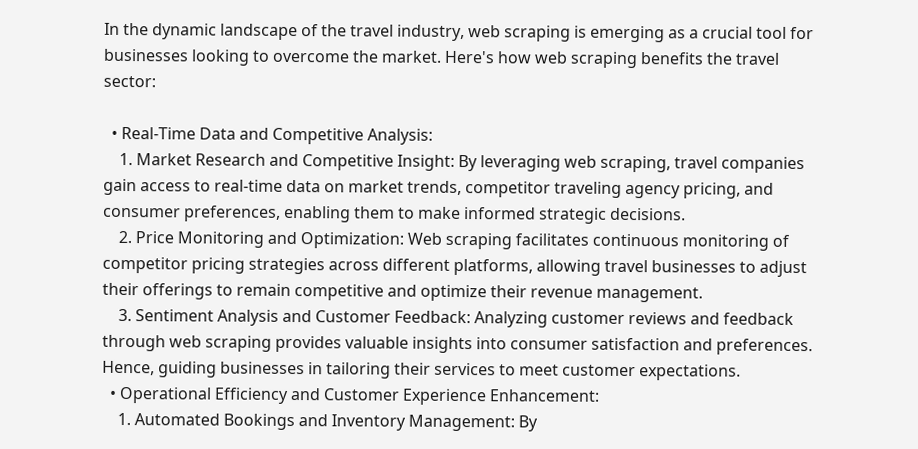In the dynamic landscape of the travel industry, web scraping is emerging as a crucial tool for businesses looking to overcome the market. Here's how web scraping benefits the travel sector:

  • Real-Time Data and Competitive Analysis:
    1. Market Research and Competitive Insight: By leveraging web scraping, travel companies gain access to real-time data on market trends, competitor traveling agency pricing, and consumer preferences, enabling them to make informed strategic decisions.
    2. Price Monitoring and Optimization: Web scraping facilitates continuous monitoring of competitor pricing strategies across different platforms, allowing travel businesses to adjust their offerings to remain competitive and optimize their revenue management.
    3. Sentiment Analysis and Customer Feedback: Analyzing customer reviews and feedback through web scraping provides valuable insights into consumer satisfaction and preferences. Hence, guiding businesses in tailoring their services to meet customer expectations.
  • Operational Efficiency and Customer Experience Enhancement:
    1. Automated Bookings and Inventory Management: By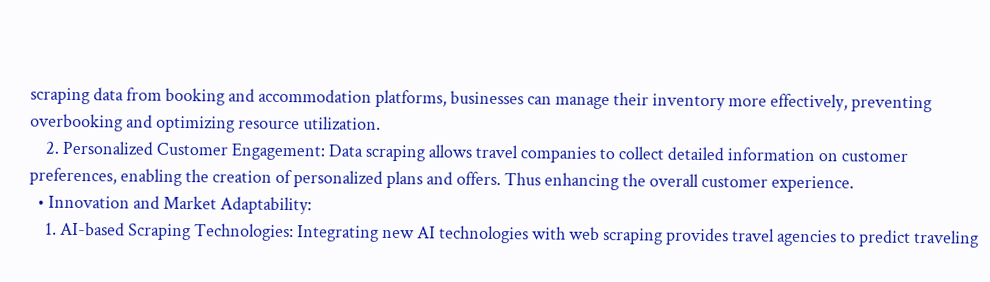scraping data from booking and accommodation platforms, businesses can manage their inventory more effectively, preventing overbooking and optimizing resource utilization.
    2. Personalized Customer Engagement: Data scraping allows travel companies to collect detailed information on customer preferences, enabling the creation of personalized plans and offers. Thus enhancing the overall customer experience.
  • Innovation and Market Adaptability:
    1. AI-based Scraping Technologies: Integrating new AI technologies with web scraping provides travel agencies to predict traveling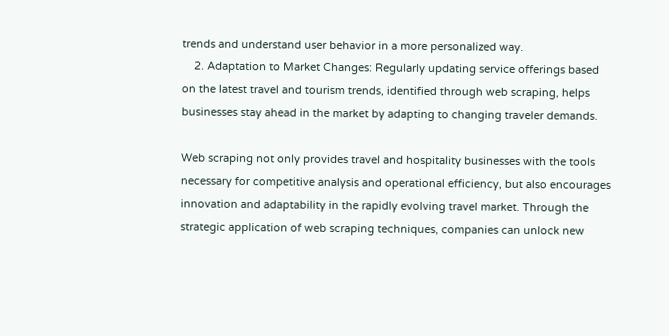trends and understand user behavior in a more personalized way.
    2. Adaptation to Market Changes: Regularly updating service offerings based on the latest travel and tourism trends, identified through web scraping, helps businesses stay ahead in the market by adapting to changing traveler demands.

Web scraping not only provides travel and hospitality businesses with the tools necessary for competitive analysis and operational efficiency, but also encourages innovation and adaptability in the rapidly evolving travel market. Through the strategic application of web scraping techniques, companies can unlock new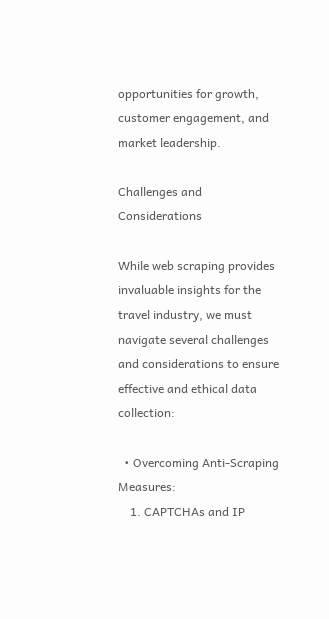opportunities for growth, customer engagement, and market leadership.

Challenges and Considerations

While web scraping provides invaluable insights for the travel industry, we must navigate several challenges and considerations to ensure effective and ethical data collection:

  • Overcoming Anti-Scraping Measures:
    1. CAPTCHAs and IP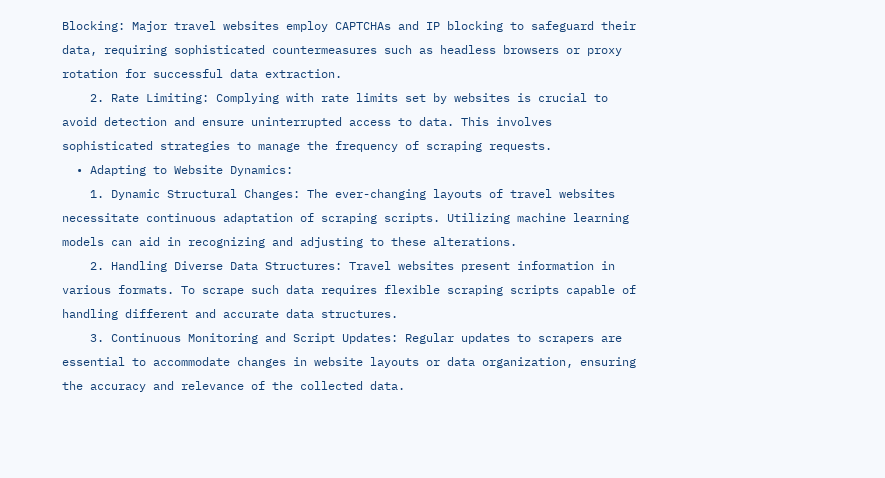Blocking: Major travel websites employ CAPTCHAs and IP blocking to safeguard their data, requiring sophisticated countermeasures such as headless browsers or proxy rotation for successful data extraction.
    2. Rate Limiting: Complying with rate limits set by websites is crucial to avoid detection and ensure uninterrupted access to data. This involves sophisticated strategies to manage the frequency of scraping requests.
  • Adapting to Website Dynamics:
    1. Dynamic Structural Changes: The ever-changing layouts of travel websites necessitate continuous adaptation of scraping scripts. Utilizing machine learning models can aid in recognizing and adjusting to these alterations.
    2. Handling Diverse Data Structures: Travel websites present information in various formats. To scrape such data requires flexible scraping scripts capable of handling different and accurate data structures.
    3. Continuous Monitoring and Script Updates: Regular updates to scrapers are essential to accommodate changes in website layouts or data organization, ensuring the accuracy and relevance of the collected data.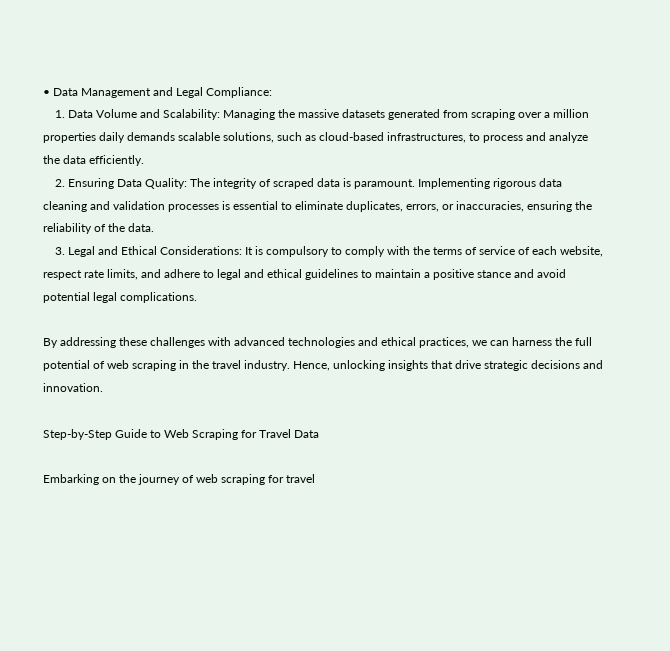• Data Management and Legal Compliance:
    1. Data Volume and Scalability: Managing the massive datasets generated from scraping over a million properties daily demands scalable solutions, such as cloud-based infrastructures, to process and analyze the data efficiently.
    2. Ensuring Data Quality: The integrity of scraped data is paramount. Implementing rigorous data cleaning and validation processes is essential to eliminate duplicates, errors, or inaccuracies, ensuring the reliability of the data.
    3. Legal and Ethical Considerations: It is compulsory to comply with the terms of service of each website, respect rate limits, and adhere to legal and ethical guidelines to maintain a positive stance and avoid potential legal complications.

By addressing these challenges with advanced technologies and ethical practices, we can harness the full potential of web scraping in the travel industry. Hence, unlocking insights that drive strategic decisions and innovation.

Step-by-Step Guide to Web Scraping for Travel Data

Embarking on the journey of web scraping for travel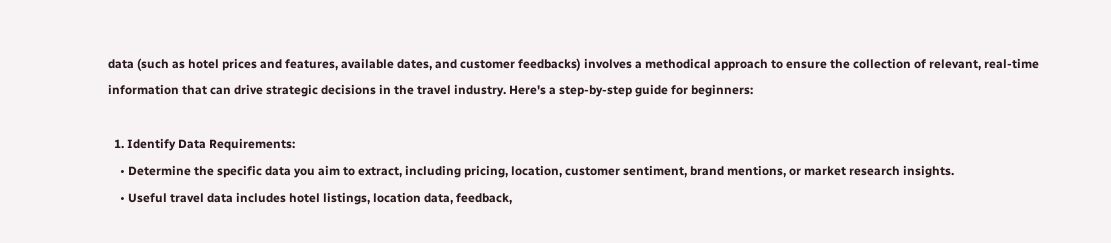data (such as hotel prices and features, available dates, and customer feedbacks) involves a methodical approach to ensure the collection of relevant, real-time information that can drive strategic decisions in the travel industry. Here's a step-by-step guide for beginners:

  1. Identify Data Requirements:
    • Determine the specific data you aim to extract, including pricing, location, customer sentiment, brand mentions, or market research insights.
    • Useful travel data includes hotel listings, location data, feedback,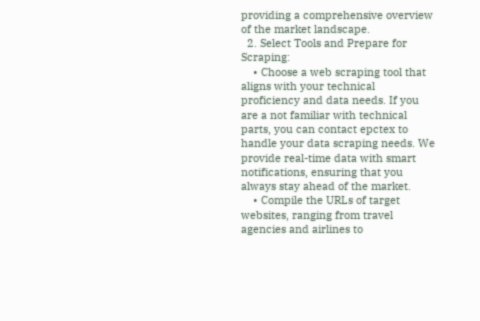providing a comprehensive overview of the market landscape.
  2. Select Tools and Prepare for Scraping:
    • Choose a web scraping tool that aligns with your technical proficiency and data needs. If you are a not familiar with technical parts, you can contact epctex to handle your data scraping needs. We provide real-time data with smart notifications, ensuring that you always stay ahead of the market.
    • Compile the URLs of target websites, ranging from travel agencies and airlines to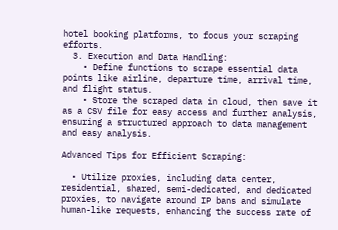hotel booking platforms, to focus your scraping efforts.
  3. Execution and Data Handling:
    • Define functions to scrape essential data points like airline, departure time, arrival time, and flight status.
    • Store the scraped data in cloud, then save it as a CSV file for easy access and further analysis, ensuring a structured approach to data management and easy analysis.

Advanced Tips for Efficient Scraping:

  • Utilize proxies, including data center, residential, shared, semi-dedicated, and dedicated proxies, to navigate around IP bans and simulate human-like requests, enhancing the success rate of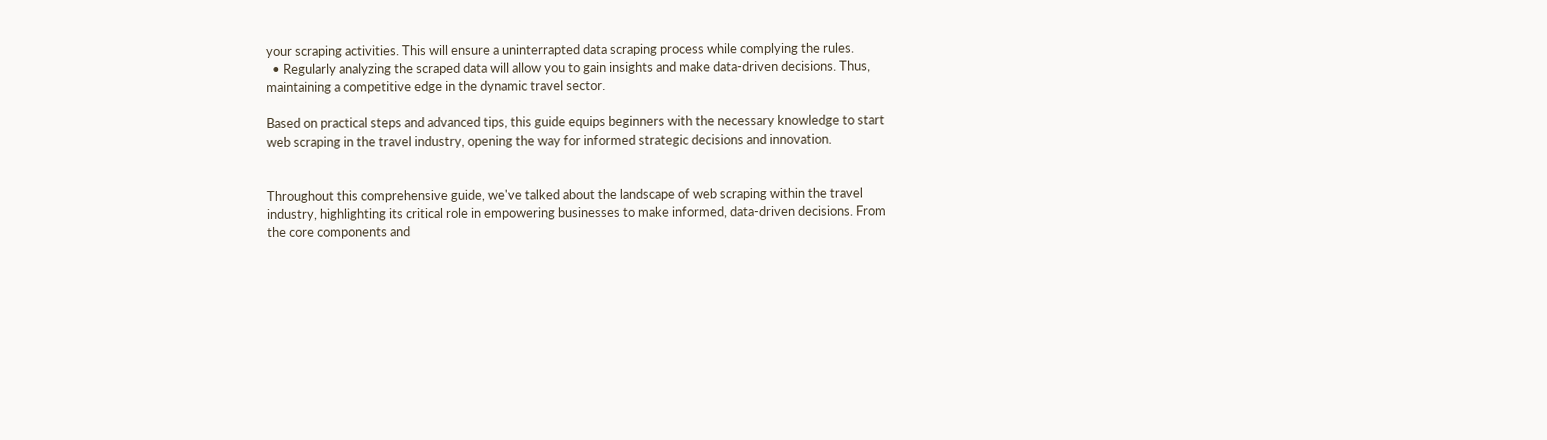your scraping activities. This will ensure a uninterrapted data scraping process while complying the rules.
  • Regularly analyzing the scraped data will allow you to gain insights and make data-driven decisions. Thus, maintaining a competitive edge in the dynamic travel sector.

Based on practical steps and advanced tips, this guide equips beginners with the necessary knowledge to start web scraping in the travel industry, opening the way for informed strategic decisions and innovation.


Throughout this comprehensive guide, we've talked about the landscape of web scraping within the travel industry, highlighting its critical role in empowering businesses to make informed, data-driven decisions. From the core components and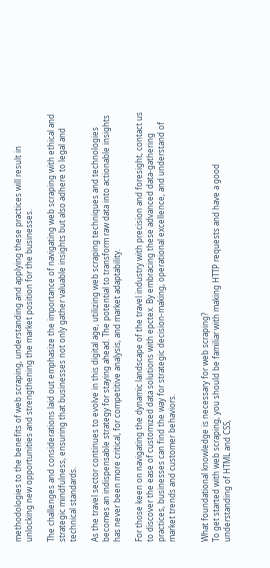methodologies to the benefits of web scraping, understanding and applying these practices will result in unlocking new opportunities and strengthening the market position for the businesses.

The challenges and considerations laid out emphasize the importance of navigating web scraping with ethical and strategic mindfulness, ensuring that businesses not only gather valuable insights but also adhere to legal and technical standards.

As the travel sector continues to evolve in this digital age, utilizing web scraping techniques and technologies becomes an indispensable strategy for staying ahead. The potential to transform raw data into actionable insights has never been more critical, for competitive analysis, and market adaptability.

For those keen on navigating the dynamic landscape of the travel industry with precision and foresight, contact us to discover the ease of customized data solutions with epctex. By embracing these advanced data-gathering practices, businesses can find the way for strategic decision-making, operational excellence, and understand of market trends and customer behaviors.


What foundational knowledge is necessary for web scraping?
To get started with web scraping, you should be familiar with making HTTP requests and have a good understanding of HTML and CSS,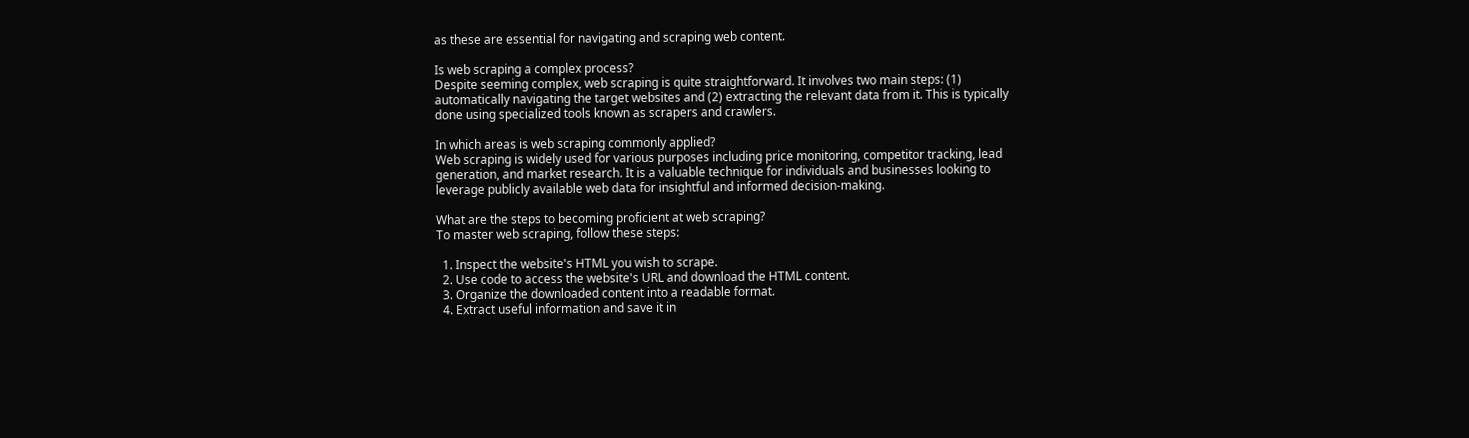as these are essential for navigating and scraping web content.

Is web scraping a complex process?
Despite seeming complex, web scraping is quite straightforward. It involves two main steps: (1) automatically navigating the target websites and (2) extracting the relevant data from it. This is typically done using specialized tools known as scrapers and crawlers.

In which areas is web scraping commonly applied?
Web scraping is widely used for various purposes including price monitoring, competitor tracking, lead generation, and market research. It is a valuable technique for individuals and businesses looking to leverage publicly available web data for insightful and informed decision-making.

What are the steps to becoming proficient at web scraping?
To master web scraping, follow these steps:

  1. Inspect the website's HTML you wish to scrape.
  2. Use code to access the website's URL and download the HTML content.
  3. Organize the downloaded content into a readable format.
  4. Extract useful information and save it in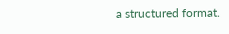a structured format.